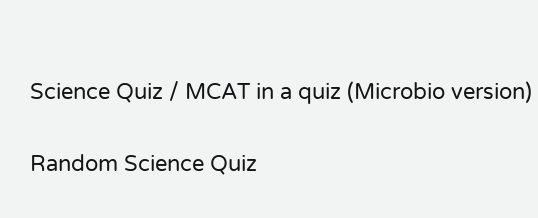Science Quiz / MCAT in a quiz (Microbio version)

Random Science Quiz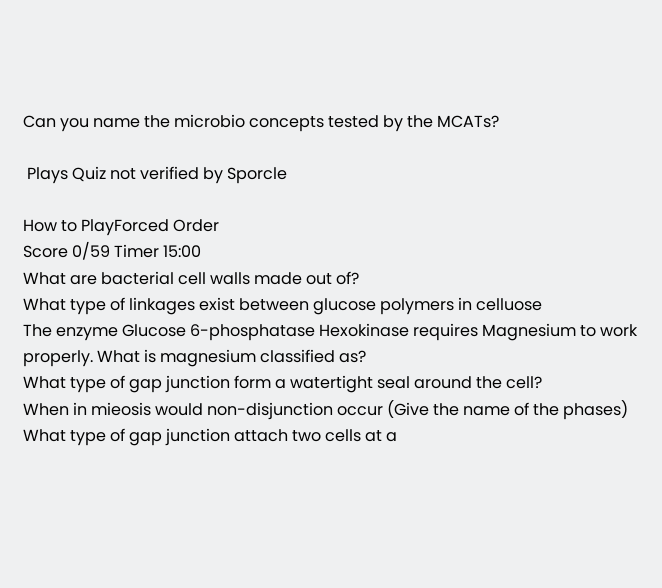Can you name the microbio concepts tested by the MCATs?

 Plays Quiz not verified by Sporcle

How to PlayForced Order
Score 0/59 Timer 15:00
What are bacterial cell walls made out of?
What type of linkages exist between glucose polymers in celluose
The enzyme Glucose 6-phosphatase Hexokinase requires Magnesium to work properly. What is magnesium classified as?
What type of gap junction form a watertight seal around the cell?
When in mieosis would non-disjunction occur (Give the name of the phases)
What type of gap junction attach two cells at a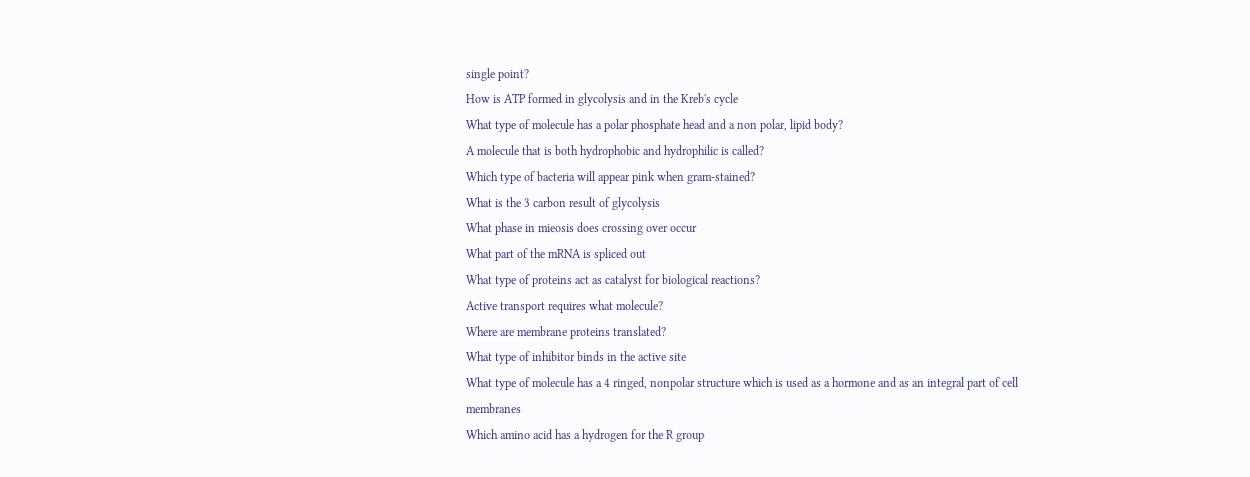single point?
How is ATP formed in glycolysis and in the Kreb's cycle
What type of molecule has a polar phosphate head and a non polar, lipid body?
A molecule that is both hydrophobic and hydrophilic is called?
Which type of bacteria will appear pink when gram-stained?
What is the 3 carbon result of glycolysis
What phase in mieosis does crossing over occur
What part of the mRNA is spliced out
What type of proteins act as catalyst for biological reactions?
Active transport requires what molecule?
Where are membrane proteins translated?
What type of inhibitor binds in the active site
What type of molecule has a 4 ringed, nonpolar structure which is used as a hormone and as an integral part of cell membranes
Which amino acid has a hydrogen for the R group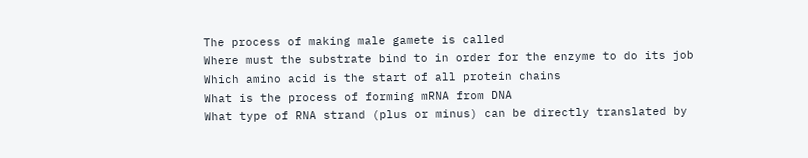The process of making male gamete is called
Where must the substrate bind to in order for the enzyme to do its job
Which amino acid is the start of all protein chains
What is the process of forming mRNA from DNA
What type of RNA strand (plus or minus) can be directly translated by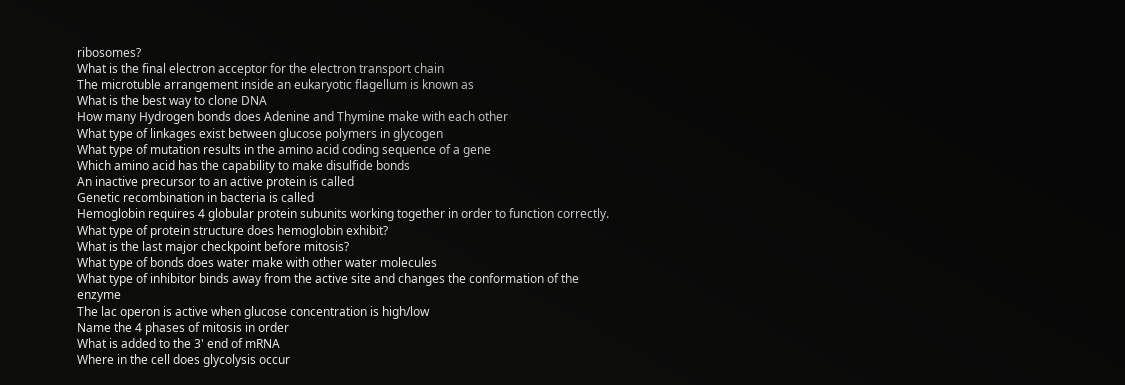ribosomes?
What is the final electron acceptor for the electron transport chain
The microtuble arrangement inside an eukaryotic flagellum is known as
What is the best way to clone DNA
How many Hydrogen bonds does Adenine and Thymine make with each other
What type of linkages exist between glucose polymers in glycogen
What type of mutation results in the amino acid coding sequence of a gene
Which amino acid has the capability to make disulfide bonds
An inactive precursor to an active protein is called
Genetic recombination in bacteria is called
Hemoglobin requires 4 globular protein subunits working together in order to function correctly. What type of protein structure does hemoglobin exhibit?
What is the last major checkpoint before mitosis?
What type of bonds does water make with other water molecules
What type of inhibitor binds away from the active site and changes the conformation of the enzyme
The lac operon is active when glucose concentration is high/low
Name the 4 phases of mitosis in order
What is added to the 3' end of mRNA
Where in the cell does glycolysis occur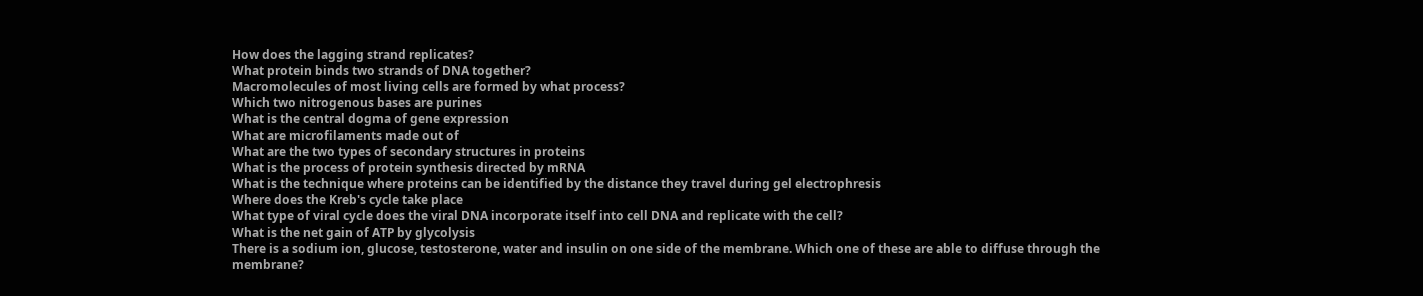How does the lagging strand replicates?
What protein binds two strands of DNA together?
Macromolecules of most living cells are formed by what process?
Which two nitrogenous bases are purines
What is the central dogma of gene expression
What are microfilaments made out of
What are the two types of secondary structures in proteins
What is the process of protein synthesis directed by mRNA
What is the technique where proteins can be identified by the distance they travel during gel electrophresis
Where does the Kreb's cycle take place
What type of viral cycle does the viral DNA incorporate itself into cell DNA and replicate with the cell?
What is the net gain of ATP by glycolysis
There is a sodium ion, glucose, testosterone, water and insulin on one side of the membrane. Which one of these are able to diffuse through the membrane?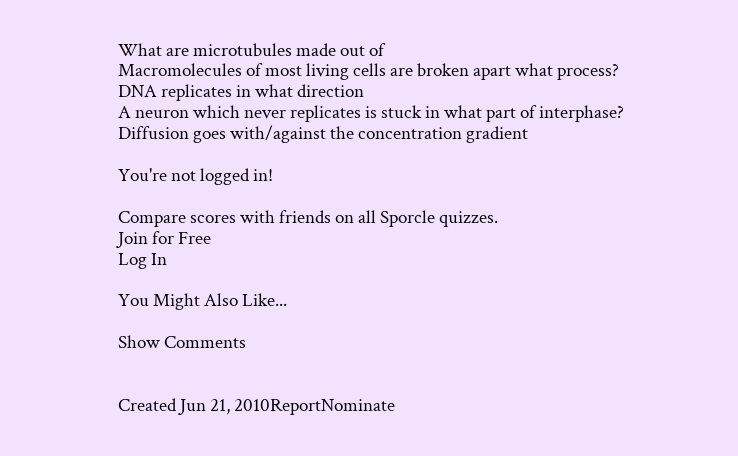What are microtubules made out of
Macromolecules of most living cells are broken apart what process?
DNA replicates in what direction
A neuron which never replicates is stuck in what part of interphase?
Diffusion goes with/against the concentration gradient

You're not logged in!

Compare scores with friends on all Sporcle quizzes.
Join for Free
Log In

You Might Also Like...

Show Comments


Created Jun 21, 2010ReportNominate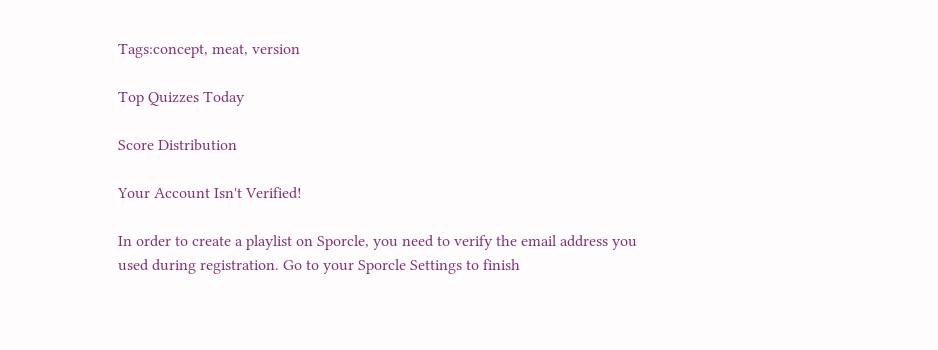Tags:concept, meat, version

Top Quizzes Today

Score Distribution

Your Account Isn't Verified!

In order to create a playlist on Sporcle, you need to verify the email address you used during registration. Go to your Sporcle Settings to finish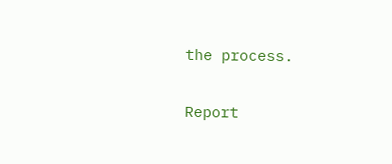the process.

Report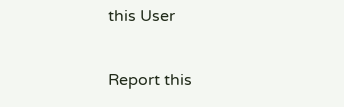this User

Report this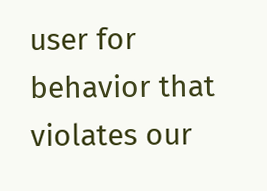user for behavior that violates our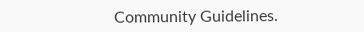Community Guidelines.